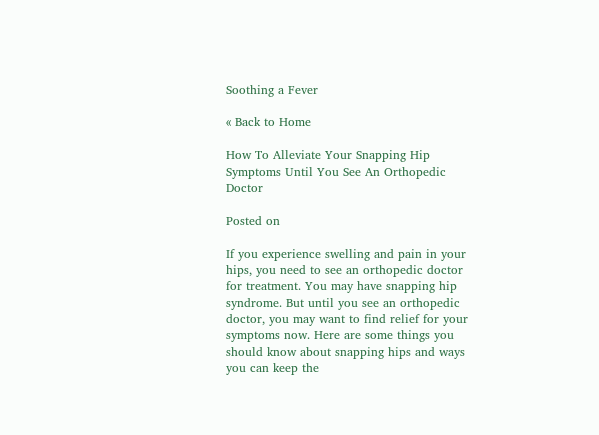Soothing a Fever

« Back to Home

How To Alleviate Your Snapping Hip Symptoms Until You See An Orthopedic Doctor

Posted on

If you experience swelling and pain in your hips, you need to see an orthopedic doctor for treatment. You may have snapping hip syndrome. But until you see an orthopedic doctor, you may want to find relief for your symptoms now. Here are some things you should know about snapping hips and ways you can keep the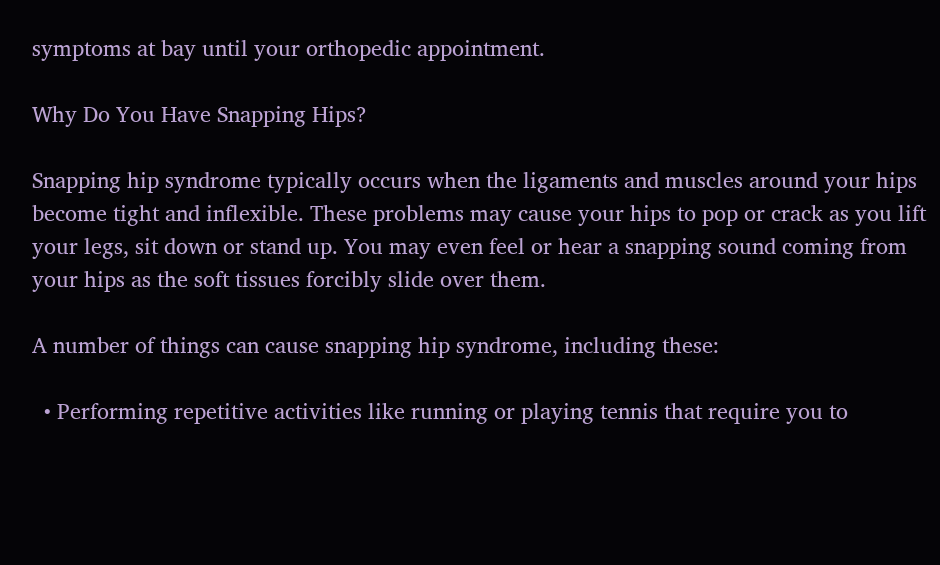symptoms at bay until your orthopedic appointment.

Why Do You Have Snapping Hips?

Snapping hip syndrome typically occurs when the ligaments and muscles around your hips become tight and inflexible. These problems may cause your hips to pop or crack as you lift your legs, sit down or stand up. You may even feel or hear a snapping sound coming from your hips as the soft tissues forcibly slide over them.

A number of things can cause snapping hip syndrome, including these:

  • Performing repetitive activities like running or playing tennis that require you to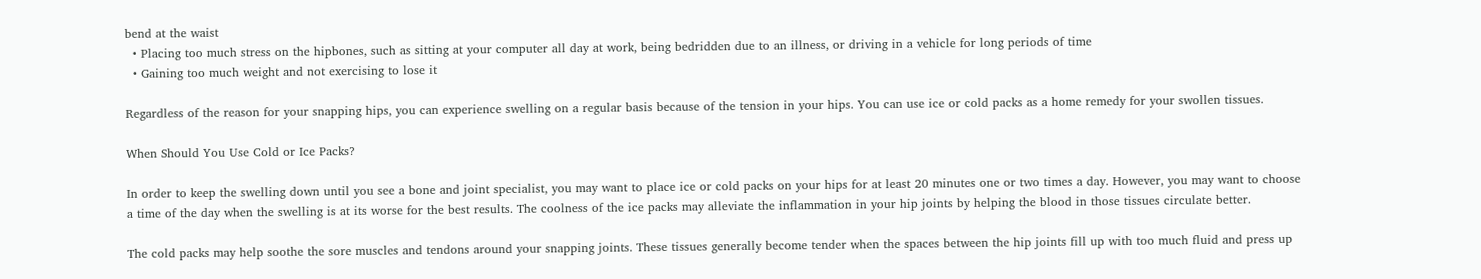bend at the waist
  • Placing too much stress on the hipbones, such as sitting at your computer all day at work, being bedridden due to an illness, or driving in a vehicle for long periods of time
  • Gaining too much weight and not exercising to lose it

Regardless of the reason for your snapping hips, you can experience swelling on a regular basis because of the tension in your hips. You can use ice or cold packs as a home remedy for your swollen tissues.

When Should You Use Cold or Ice Packs?

In order to keep the swelling down until you see a bone and joint specialist, you may want to place ice or cold packs on your hips for at least 20 minutes one or two times a day. However, you may want to choose a time of the day when the swelling is at its worse for the best results. The coolness of the ice packs may alleviate the inflammation in your hip joints by helping the blood in those tissues circulate better.

The cold packs may help soothe the sore muscles and tendons around your snapping joints. These tissues generally become tender when the spaces between the hip joints fill up with too much fluid and press up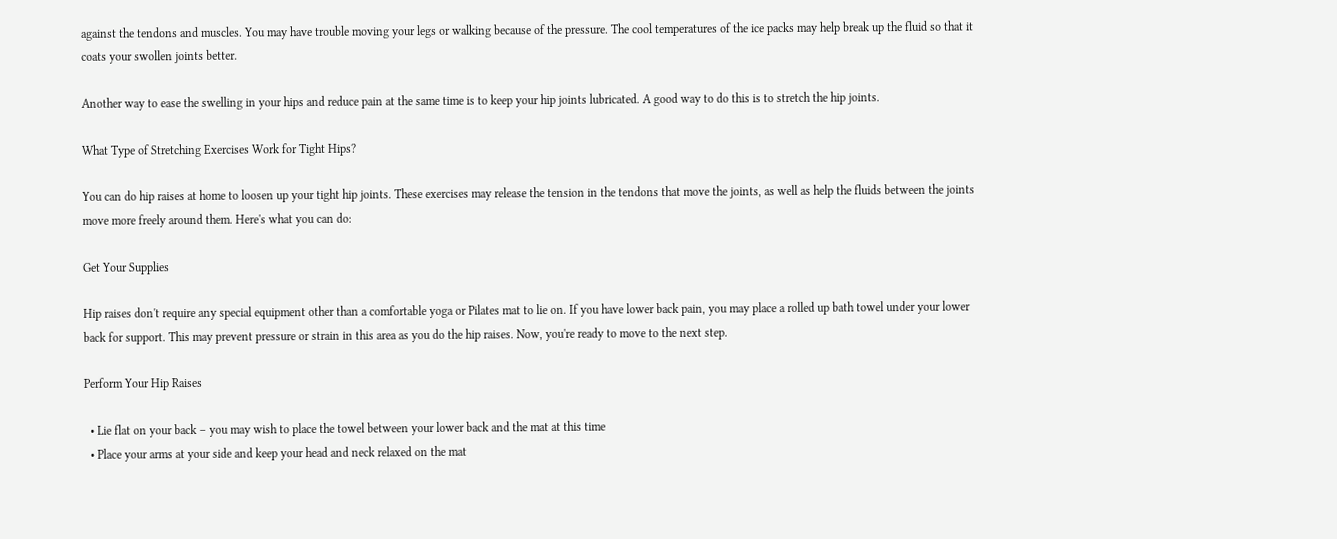against the tendons and muscles. You may have trouble moving your legs or walking because of the pressure. The cool temperatures of the ice packs may help break up the fluid so that it coats your swollen joints better.

Another way to ease the swelling in your hips and reduce pain at the same time is to keep your hip joints lubricated. A good way to do this is to stretch the hip joints.

What Type of Stretching Exercises Work for Tight Hips?

You can do hip raises at home to loosen up your tight hip joints. These exercises may release the tension in the tendons that move the joints, as well as help the fluids between the joints move more freely around them. Here's what you can do:

Get Your Supplies

Hip raises don't require any special equipment other than a comfortable yoga or Pilates mat to lie on. If you have lower back pain, you may place a rolled up bath towel under your lower back for support. This may prevent pressure or strain in this area as you do the hip raises. Now, you're ready to move to the next step.

Perform Your Hip Raises

  • Lie flat on your back – you may wish to place the towel between your lower back and the mat at this time
  • Place your arms at your side and keep your head and neck relaxed on the mat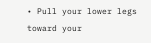• Pull your lower legs toward your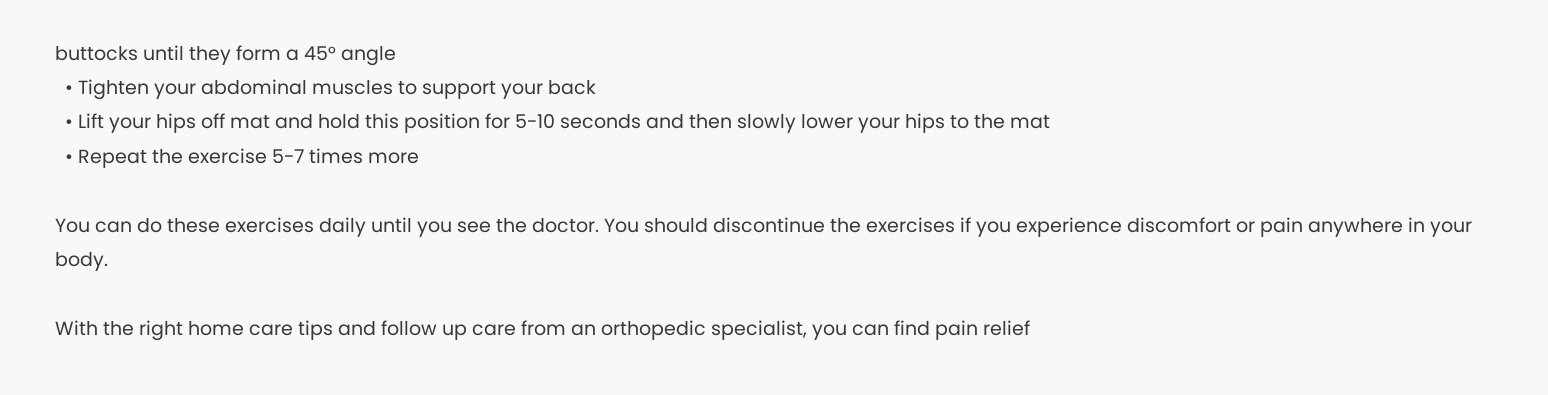buttocks until they form a 45° angle
  • Tighten your abdominal muscles to support your back
  • Lift your hips off mat and hold this position for 5-10 seconds and then slowly lower your hips to the mat
  • Repeat the exercise 5-7 times more

You can do these exercises daily until you see the doctor. You should discontinue the exercises if you experience discomfort or pain anywhere in your body.

With the right home care tips and follow up care from an orthopedic specialist, you can find pain relief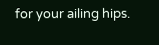for your ailing hips.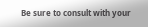Be sure to consult with your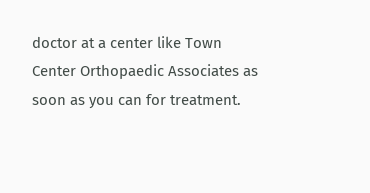doctor at a center like Town Center Orthopaedic Associates as soon as you can for treatment.